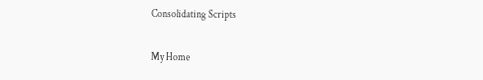Consolidating Scripts

My Home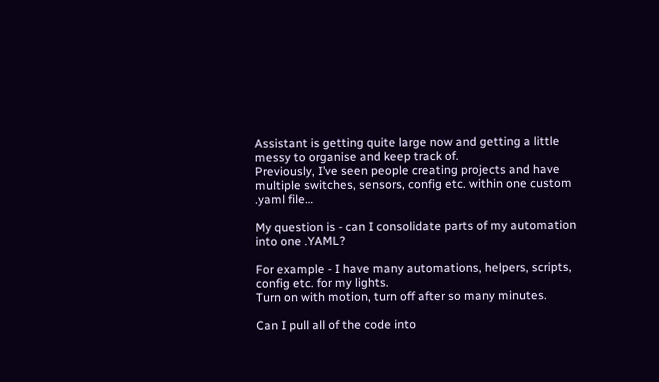Assistant is getting quite large now and getting a little messy to organise and keep track of.
Previously, I’ve seen people creating projects and have multiple switches, sensors, config etc. within one custom .yaml file…

My question is - can I consolidate parts of my automation into one .YAML?

For example - I have many automations, helpers, scripts, config etc. for my lights.
Turn on with motion, turn off after so many minutes.

Can I pull all of the code into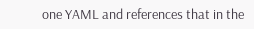one YAML and references that in the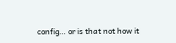config… or is that not how it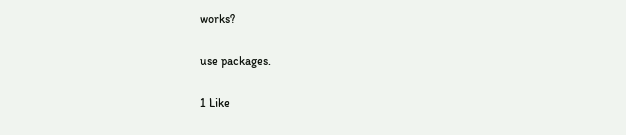works?

use packages.

1 Like